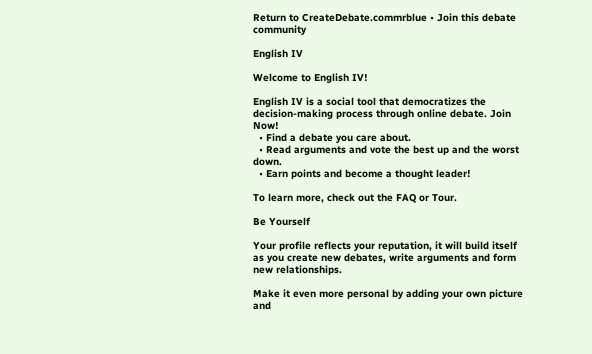Return to CreateDebate.commrblue • Join this debate community

English IV

Welcome to English IV!

English IV is a social tool that democratizes the decision-making process through online debate. Join Now!
  • Find a debate you care about.
  • Read arguments and vote the best up and the worst down.
  • Earn points and become a thought leader!

To learn more, check out the FAQ or Tour.

Be Yourself

Your profile reflects your reputation, it will build itself as you create new debates, write arguments and form new relationships.

Make it even more personal by adding your own picture and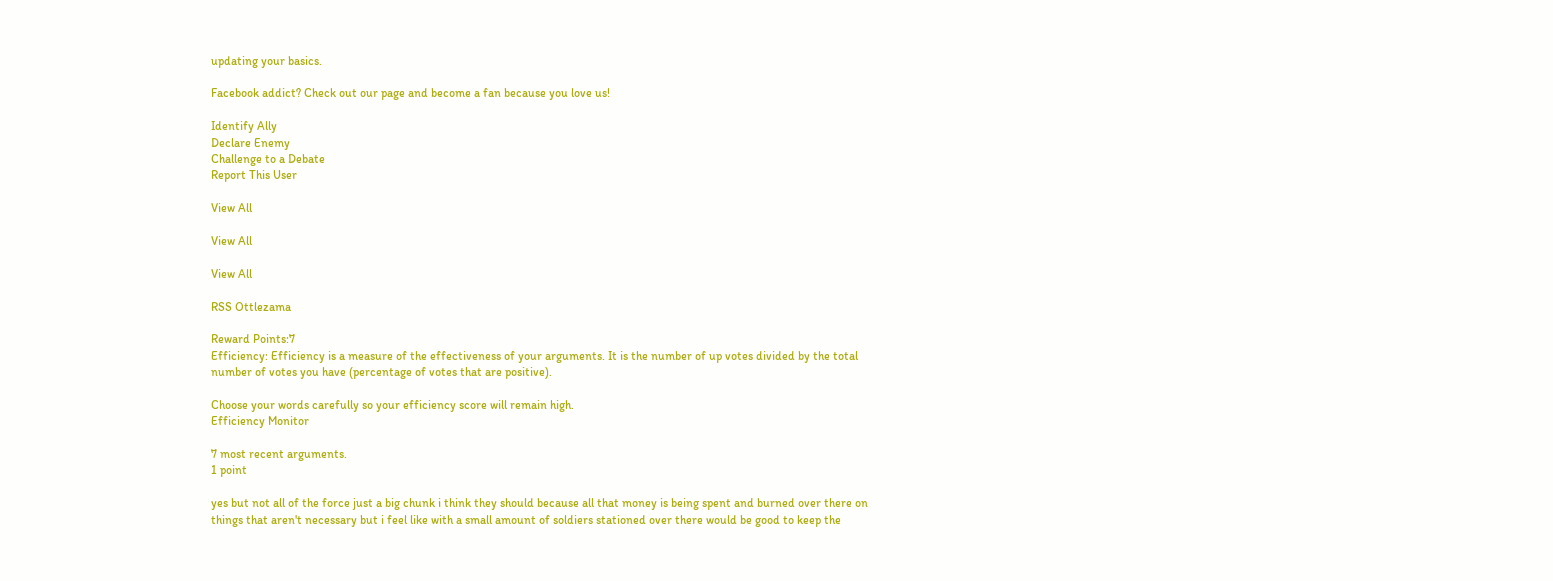updating your basics.

Facebook addict? Check out our page and become a fan because you love us!

Identify Ally
Declare Enemy
Challenge to a Debate
Report This User

View All

View All

View All

RSS Ottlezama

Reward Points:7
Efficiency: Efficiency is a measure of the effectiveness of your arguments. It is the number of up votes divided by the total number of votes you have (percentage of votes that are positive).

Choose your words carefully so your efficiency score will remain high.
Efficiency Monitor

7 most recent arguments.
1 point

yes but not all of the force just a big chunk i think they should because all that money is being spent and burned over there on things that aren't necessary but i feel like with a small amount of soldiers stationed over there would be good to keep the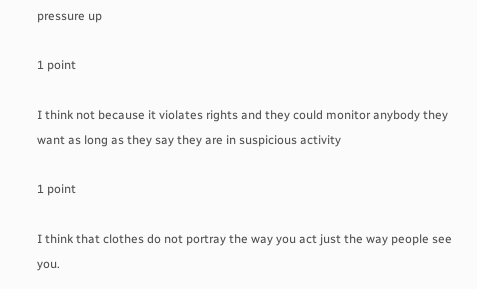pressure up

1 point

I think not because it violates rights and they could monitor anybody they want as long as they say they are in suspicious activity

1 point

I think that clothes do not portray the way you act just the way people see you.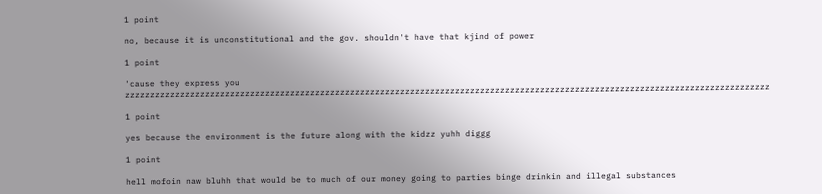1 point

no, because it is unconstitutional and the gov. shouldn't have that kjind of power

1 point

'cause they express you zzzzzzzzzzzzzzzzzzzzzzzzzzzzzzzzzzzzzzzzzzzzzzzzzzzzzzzzzzzzzzzzzzzzzzzzzzzzzzzzzzzzzzzzzzzzzzzzzzzzzzzzzzzzzzzzzzzzzzzzzzzzzzzzz

1 point

yes because the environment is the future along with the kidzz yuhh diggg

1 point

hell mofoin naw bluhh that would be to much of our money going to parties binge drinkin and illegal substances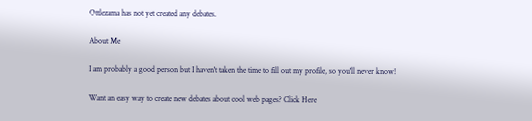Ottlezama has not yet created any debates.

About Me

I am probably a good person but I haven't taken the time to fill out my profile, so you'll never know!

Want an easy way to create new debates about cool web pages? Click Here